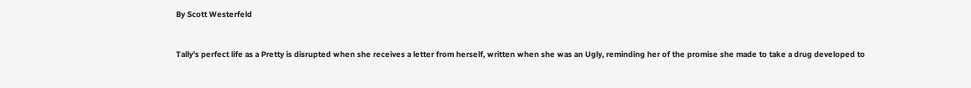By Scott Westerfeld


Tally's perfect life as a Pretty is disrupted when she receives a letter from herself, written when she was an Ugly, reminding her of the promise she made to take a drug developed to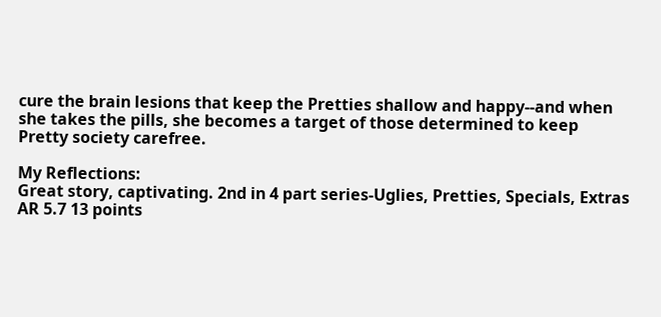cure the brain lesions that keep the Pretties shallow and happy--and when she takes the pills, she becomes a target of those determined to keep Pretty society carefree.

My Reflections:
Great story, captivating. 2nd in 4 part series-Uglies, Pretties, Specials, Extras
AR 5.7 13 points